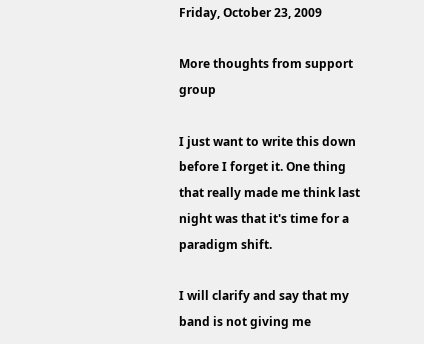Friday, October 23, 2009

More thoughts from support group

I just want to write this down before I forget it. One thing that really made me think last night was that it's time for a paradigm shift.

I will clarify and say that my band is not giving me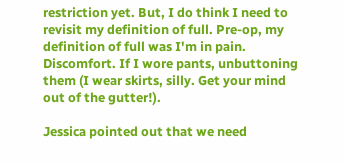restriction yet. But, I do think I need to revisit my definition of full. Pre-op, my definition of full was I'm in pain. Discomfort. If I wore pants, unbuttoning them (I wear skirts, silly. Get your mind out of the gutter!).

Jessica pointed out that we need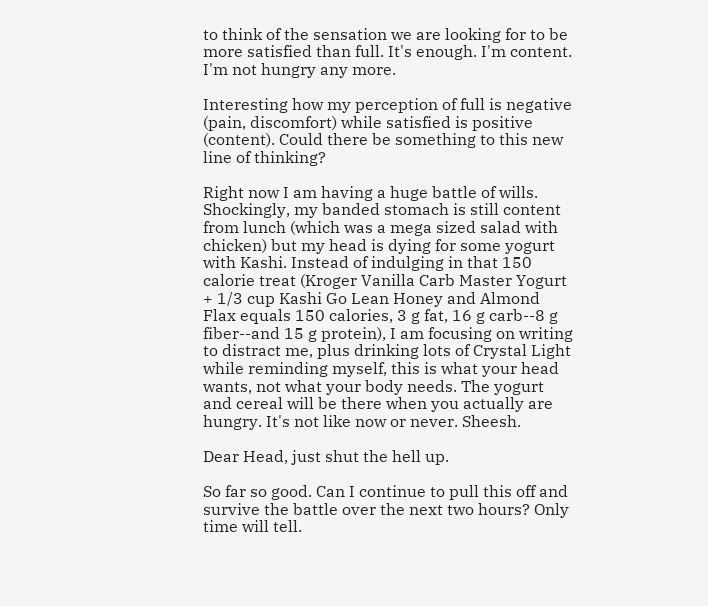to think of the sensation we are looking for to be more satisfied than full. It's enough. I'm content. I'm not hungry any more.

Interesting how my perception of full is negative (pain, discomfort) while satisfied is positive (content). Could there be something to this new line of thinking?

Right now I am having a huge battle of wills. Shockingly, my banded stomach is still content from lunch (which was a mega sized salad with chicken) but my head is dying for some yogurt with Kashi. Instead of indulging in that 150 calorie treat (Kroger Vanilla Carb Master Yogurt + 1/3 cup Kashi Go Lean Honey and Almond Flax equals 150 calories, 3 g fat, 16 g carb--8 g fiber--and 15 g protein), I am focusing on writing to distract me, plus drinking lots of Crystal Light while reminding myself, this is what your head wants, not what your body needs. The yogurt and cereal will be there when you actually are hungry. It's not like now or never. Sheesh.

Dear Head, just shut the hell up.

So far so good. Can I continue to pull this off and survive the battle over the next two hours? Only time will tell.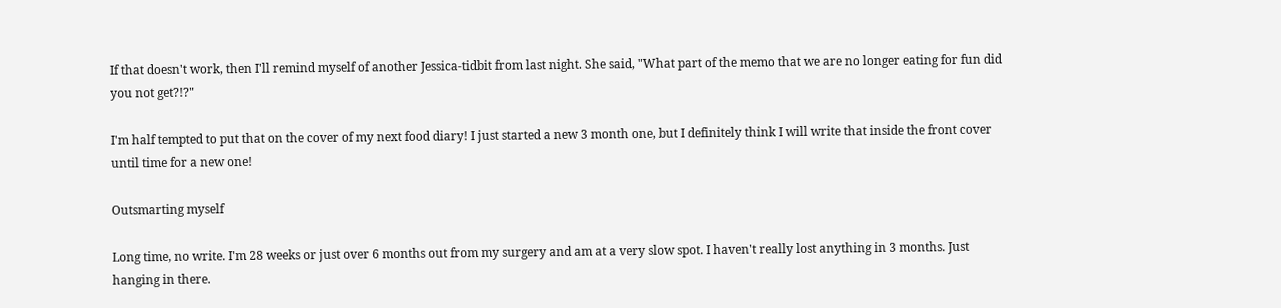If that doesn't work, then I'll remind myself of another Jessica-tidbit from last night. She said, "What part of the memo that we are no longer eating for fun did you not get?!?"

I'm half tempted to put that on the cover of my next food diary! I just started a new 3 month one, but I definitely think I will write that inside the front cover until time for a new one!

Outsmarting myself

Long time, no write. I'm 28 weeks or just over 6 months out from my surgery and am at a very slow spot. I haven't really lost anything in 3 months. Just hanging in there.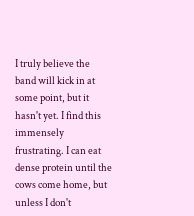I truly believe the band will kick in at some point, but it hasn't yet. I find this immensely frustrating. I can eat dense protein until the cows come home, but unless I don't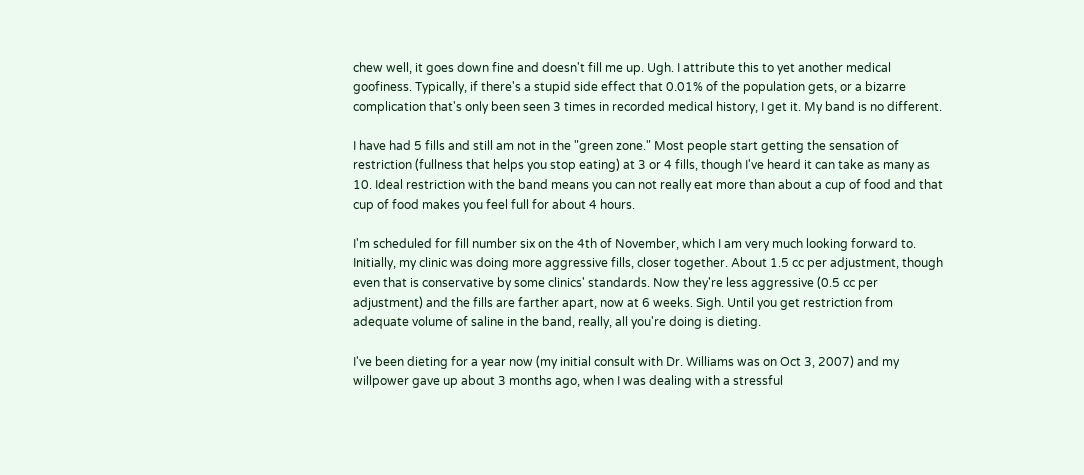chew well, it goes down fine and doesn't fill me up. Ugh. I attribute this to yet another medical goofiness. Typically, if there's a stupid side effect that 0.01% of the population gets, or a bizarre complication that's only been seen 3 times in recorded medical history, I get it. My band is no different.

I have had 5 fills and still am not in the "green zone." Most people start getting the sensation of restriction (fullness that helps you stop eating) at 3 or 4 fills, though I've heard it can take as many as 10. Ideal restriction with the band means you can not really eat more than about a cup of food and that cup of food makes you feel full for about 4 hours.

I'm scheduled for fill number six on the 4th of November, which I am very much looking forward to. Initially, my clinic was doing more aggressive fills, closer together. About 1.5 cc per adjustment, though even that is conservative by some clinics' standards. Now they're less aggressive (0.5 cc per adjustment) and the fills are farther apart, now at 6 weeks. Sigh. Until you get restriction from adequate volume of saline in the band, really, all you're doing is dieting.

I've been dieting for a year now (my initial consult with Dr. Williams was on Oct 3, 2007) and my willpower gave up about 3 months ago, when I was dealing with a stressful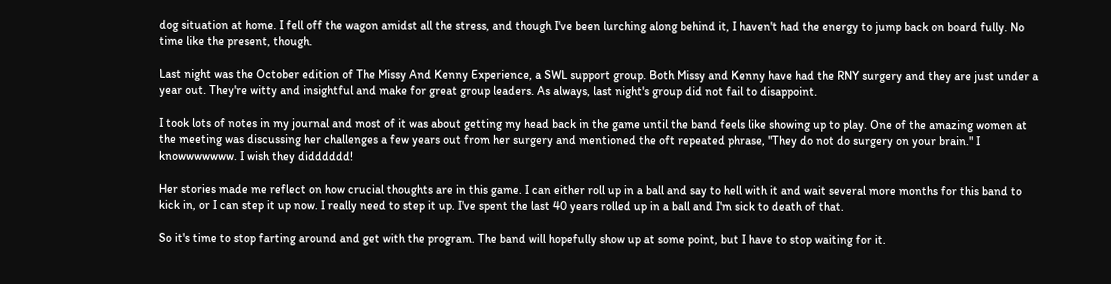dog situation at home. I fell off the wagon amidst all the stress, and though I've been lurching along behind it, I haven't had the energy to jump back on board fully. No time like the present, though.

Last night was the October edition of The Missy And Kenny Experience, a SWL support group. Both Missy and Kenny have had the RNY surgery and they are just under a year out. They're witty and insightful and make for great group leaders. As always, last night's group did not fail to disappoint.

I took lots of notes in my journal and most of it was about getting my head back in the game until the band feels like showing up to play. One of the amazing women at the meeting was discussing her challenges a few years out from her surgery and mentioned the oft repeated phrase, "They do not do surgery on your brain." I knowwwwwww. I wish they didddddd!

Her stories made me reflect on how crucial thoughts are in this game. I can either roll up in a ball and say to hell with it and wait several more months for this band to kick in, or I can step it up now. I really need to step it up. I've spent the last 40 years rolled up in a ball and I'm sick to death of that.

So it's time to stop farting around and get with the program. The band will hopefully show up at some point, but I have to stop waiting for it.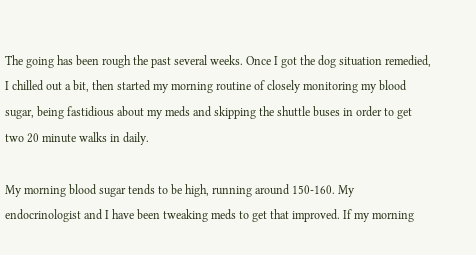The going has been rough the past several weeks. Once I got the dog situation remedied, I chilled out a bit, then started my morning routine of closely monitoring my blood sugar, being fastidious about my meds and skipping the shuttle buses in order to get two 20 minute walks in daily.

My morning blood sugar tends to be high, running around 150-160. My endocrinologist and I have been tweaking meds to get that improved. If my morning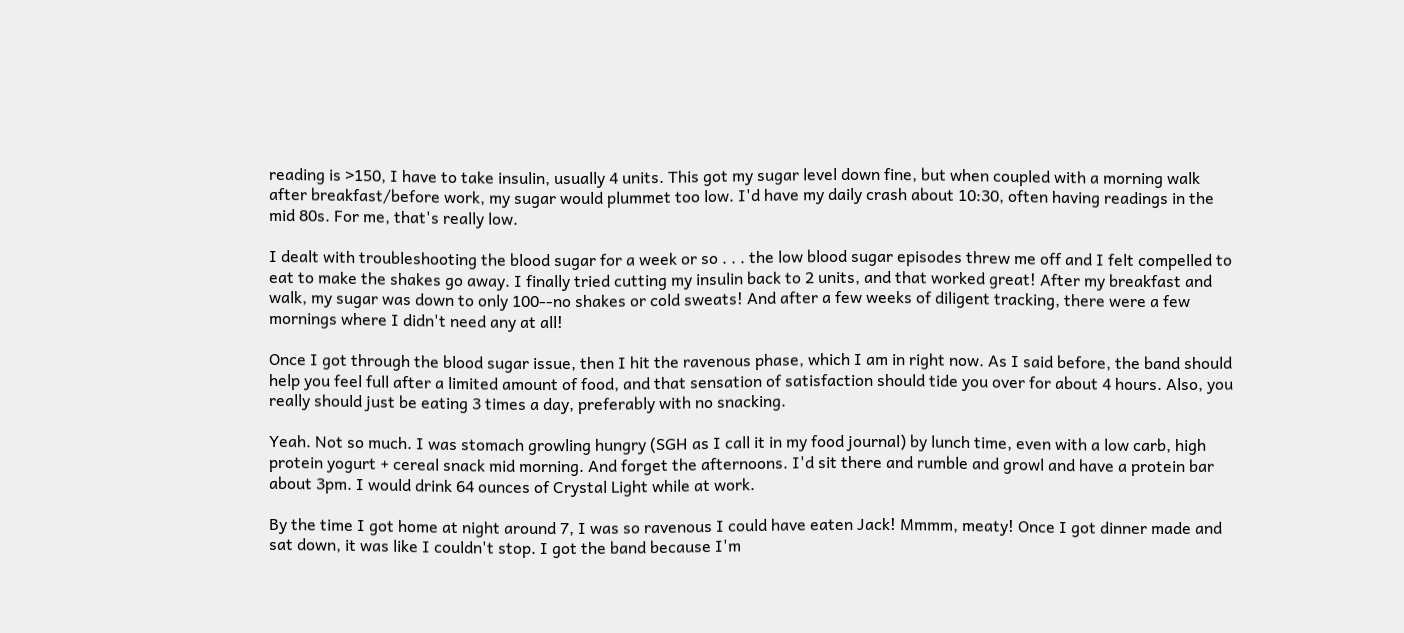reading is >150, I have to take insulin, usually 4 units. This got my sugar level down fine, but when coupled with a morning walk after breakfast/before work, my sugar would plummet too low. I'd have my daily crash about 10:30, often having readings in the mid 80s. For me, that's really low.

I dealt with troubleshooting the blood sugar for a week or so . . . the low blood sugar episodes threw me off and I felt compelled to eat to make the shakes go away. I finally tried cutting my insulin back to 2 units, and that worked great! After my breakfast and walk, my sugar was down to only 100--no shakes or cold sweats! And after a few weeks of diligent tracking, there were a few mornings where I didn't need any at all!

Once I got through the blood sugar issue, then I hit the ravenous phase, which I am in right now. As I said before, the band should help you feel full after a limited amount of food, and that sensation of satisfaction should tide you over for about 4 hours. Also, you really should just be eating 3 times a day, preferably with no snacking.

Yeah. Not so much. I was stomach growling hungry (SGH as I call it in my food journal) by lunch time, even with a low carb, high protein yogurt + cereal snack mid morning. And forget the afternoons. I'd sit there and rumble and growl and have a protein bar about 3pm. I would drink 64 ounces of Crystal Light while at work.

By the time I got home at night around 7, I was so ravenous I could have eaten Jack! Mmmm, meaty! Once I got dinner made and sat down, it was like I couldn't stop. I got the band because I'm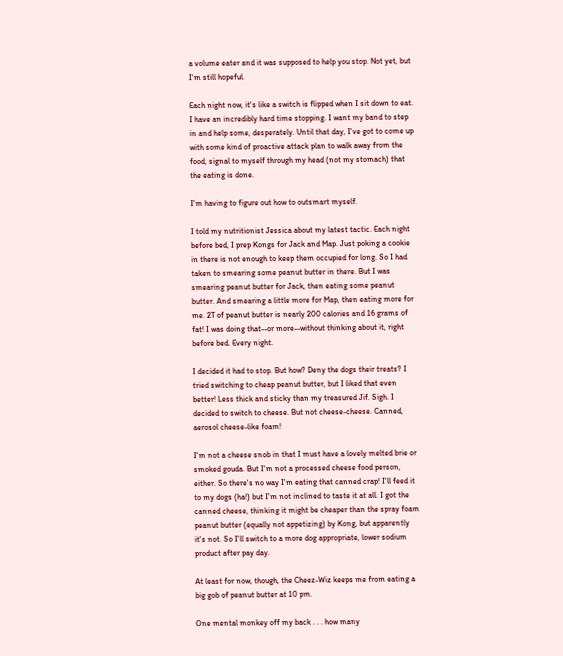a volume eater and it was supposed to help you stop. Not yet, but I'm still hopeful.

Each night now, it's like a switch is flipped when I sit down to eat. I have an incredibly hard time stopping. I want my band to step in and help some, desperately. Until that day, I've got to come up with some kind of proactive attack plan to walk away from the food, signal to myself through my head (not my stomach) that the eating is done.

I'm having to figure out how to outsmart myself.

I told my nutritionist Jessica about my latest tactic. Each night before bed, I prep Kongs for Jack and Map. Just poking a cookie in there is not enough to keep them occupied for long. So I had taken to smearing some peanut butter in there. But I was smearing peanut butter for Jack, then eating some peanut butter. And smearing a little more for Map, then eating more for me. 2T of peanut butter is nearly 200 calories and 16 grams of fat! I was doing that--or more--without thinking about it, right before bed. Every night.

I decided it had to stop. But how? Deny the dogs their treats? I tried switching to cheap peanut butter, but I liked that even better! Less thick and sticky than my treasured Jif. Sigh. I decided to switch to cheese. But not cheese-cheese. Canned, aerosol cheese-like foam!

I'm not a cheese snob in that I must have a lovely melted brie or smoked gouda. But I'm not a processed cheese food person, either. So there's no way I'm eating that canned crap! I'll feed it to my dogs (ha!) but I'm not inclined to taste it at all. I got the canned cheese, thinking it might be cheaper than the spray foam peanut butter (equally not appetizing) by Kong, but apparently it's not. So I'll switch to a more dog appropriate, lower sodium product after pay day.

At least for now, though, the Cheez-Wiz keeps me from eating a big gob of peanut butter at 10 pm.

One mental monkey off my back . . . how many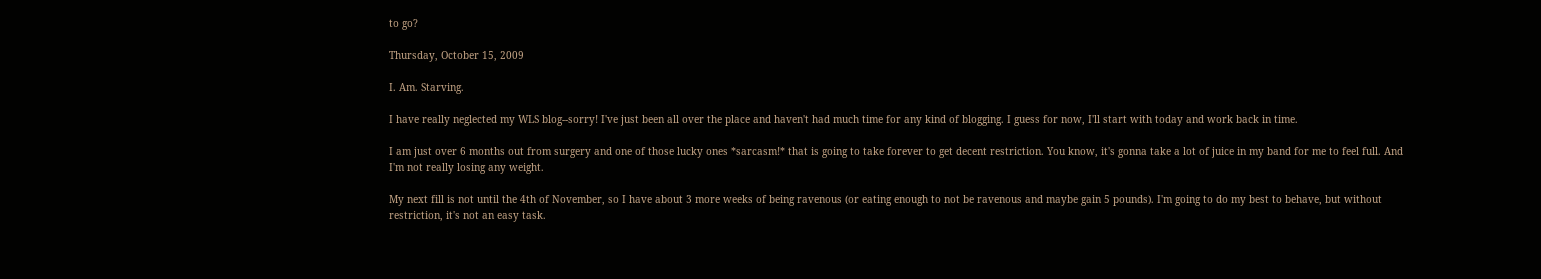to go?

Thursday, October 15, 2009

I. Am. Starving.

I have really neglected my WLS blog--sorry! I've just been all over the place and haven't had much time for any kind of blogging. I guess for now, I'll start with today and work back in time.

I am just over 6 months out from surgery and one of those lucky ones *sarcasm!* that is going to take forever to get decent restriction. You know, it's gonna take a lot of juice in my band for me to feel full. And I'm not really losing any weight.

My next fill is not until the 4th of November, so I have about 3 more weeks of being ravenous (or eating enough to not be ravenous and maybe gain 5 pounds). I'm going to do my best to behave, but without restriction, it's not an easy task.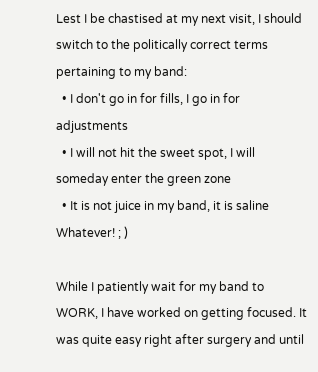Lest I be chastised at my next visit, I should switch to the politically correct terms pertaining to my band:
  • I don't go in for fills, I go in for adjustments
  • I will not hit the sweet spot, I will someday enter the green zone
  • It is not juice in my band, it is saline
Whatever! ; )

While I patiently wait for my band to WORK, I have worked on getting focused. It was quite easy right after surgery and until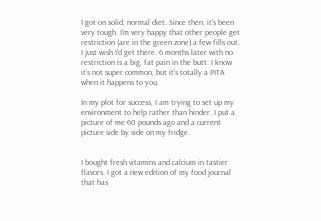I got on solid, normal diet. Since then, it's been very tough. I'm very happy that other people get restriction (are in the green zone) a few fills out. I just wish I'd get there. 6 months later with no restriction is a big, fat pain in the butt. I know it's not super common, but it's totally a PITA when it happens to you.

In my plot for success, I am trying to set up my environment to help rather than hinder. I put a picture of me 60 pounds ago and a current picture side by side on my fridge.


I bought fresh vitamins and calcium in tastier flavors. I got a new edition of my food journal that has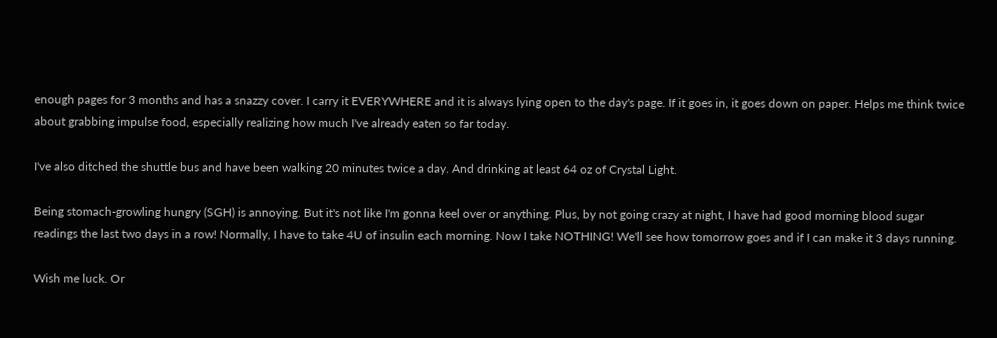enough pages for 3 months and has a snazzy cover. I carry it EVERYWHERE and it is always lying open to the day's page. If it goes in, it goes down on paper. Helps me think twice about grabbing impulse food, especially realizing how much I've already eaten so far today.

I've also ditched the shuttle bus and have been walking 20 minutes twice a day. And drinking at least 64 oz of Crystal Light.

Being stomach-growling hungry (SGH) is annoying. But it's not like I'm gonna keel over or anything. Plus, by not going crazy at night, I have had good morning blood sugar readings the last two days in a row! Normally, I have to take 4U of insulin each morning. Now I take NOTHING! We'll see how tomorrow goes and if I can make it 3 days running.

Wish me luck. Or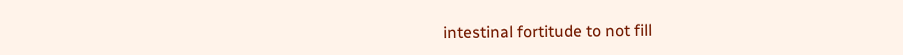intestinal fortitude to not fill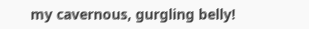my cavernous, gurgling belly!